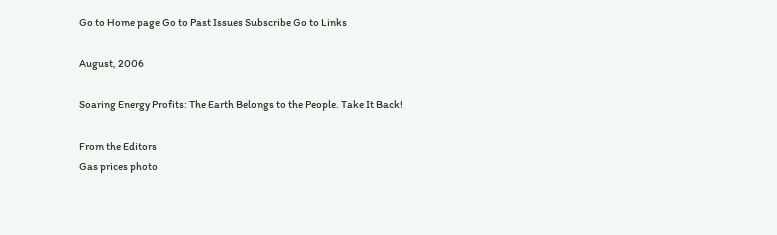Go to Home page Go to Past Issues Subscribe Go to Links

August, 2006

Soaring Energy Profits: The Earth Belongs to the People. Take It Back!

From the Editors
Gas prices photo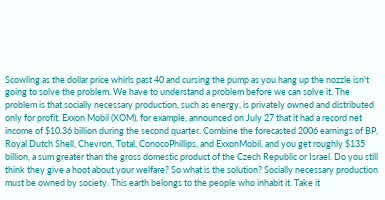Scowling as the dollar price whirls past 40 and cursing the pump as you hang up the nozzle isn't going to solve the problem. We have to understand a problem before we can solve it. The problem is that socially necessary production, such as energy, is privately owned and distributed only for profit. Exxon Mobil (XOM), for example, announced on July 27 that it had a record net income of $10.36 billion during the second quarter. Combine the forecasted 2006 earnings of BP, Royal Dutch Shell, Chevron, Total, ConocoPhillips, and ExxonMobil, and you get roughly $135 billion, a sum greater than the gross domestic product of the Czech Republic or Israel. Do you still think they give a hoot about your welfare? So what is the solution? Socially necessary production must be owned by society. This earth belongs to the people who inhabit it. Take it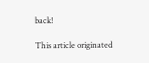back!

This article originated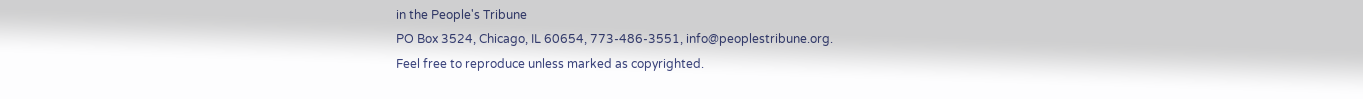in the People's Tribune
PO Box 3524, Chicago, IL 60654, 773-486-3551, info@peoplestribune.org.
Feel free to reproduce unless marked as copyrighted.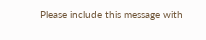Please include this message with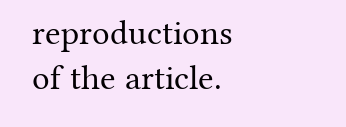reproductions of the article.